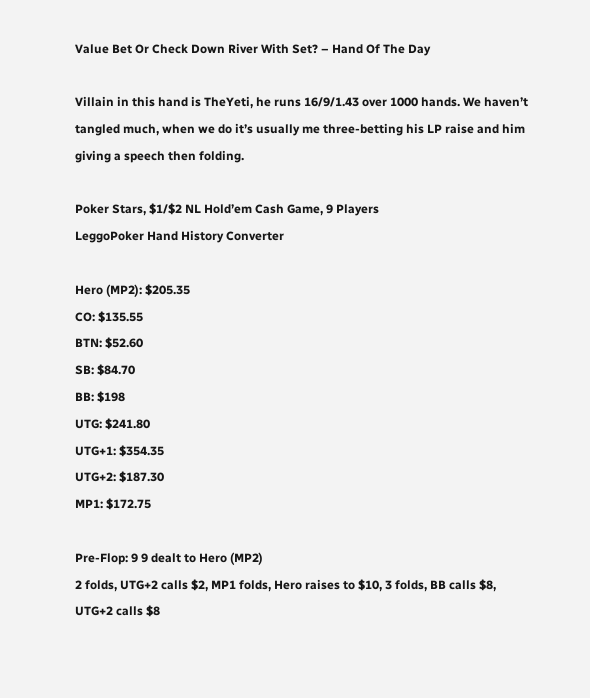Value Bet Or Check Down River With Set? – Hand Of The Day

Villain in this hand is TheYeti, he runs 16/9/1.43 over 1000 hands. We haven’t tangled much, when we do it’s usually me three-betting his LP raise and him giving a speech then folding.

Poker Stars, $1/$2 NL Hold’em Cash Game, 9 Players
LeggoPoker Hand History Converter

Hero (MP2): $205.35
CO: $135.55
BTN: $52.60
SB: $84.70
BB: $198
UTG: $241.80
UTG+1: $354.35
UTG+2: $187.30
MP1: $172.75

Pre-Flop: 9 9 dealt to Hero (MP2)
2 folds, UTG+2 calls $2, MP1 folds, Hero raises to $10, 3 folds, BB calls $8, UTG+2 calls $8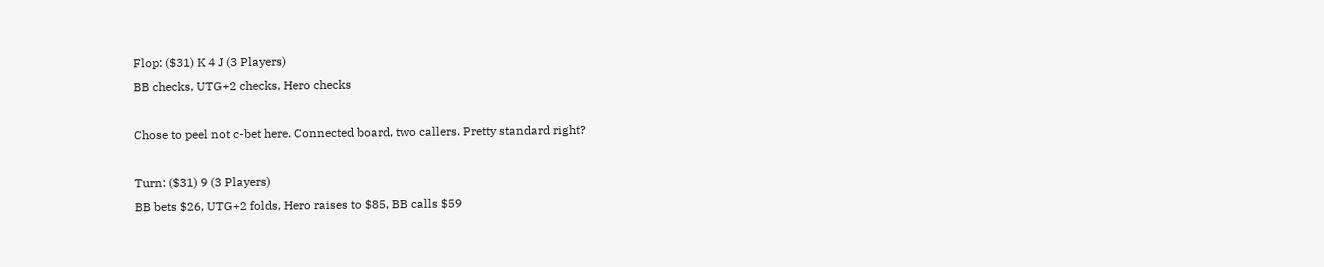Flop: ($31) K 4 J (3 Players)
BB checks, UTG+2 checks, Hero checks

Chose to peel not c-bet here. Connected board, two callers. Pretty standard right?

Turn: ($31) 9 (3 Players)
BB bets $26, UTG+2 folds, Hero raises to $85, BB calls $59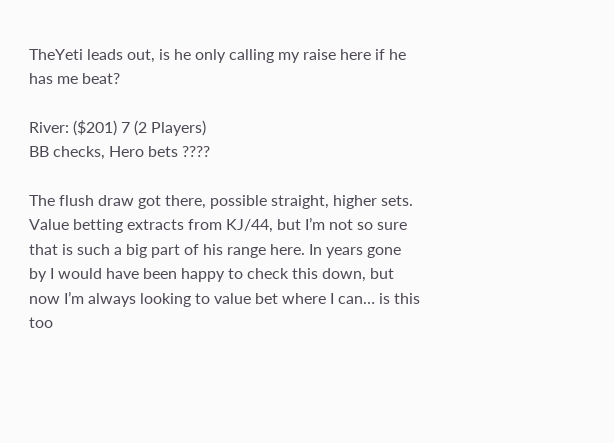TheYeti leads out, is he only calling my raise here if he has me beat?

River: ($201) 7 (2 Players)
BB checks, Hero bets ????

The flush draw got there, possible straight, higher sets. Value betting extracts from KJ/44, but I’m not so sure that is such a big part of his range here. In years gone by I would have been happy to check this down, but now I’m always looking to value bet where I can… is this too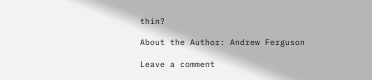thin?

About the Author: Andrew Ferguson

Leave a comment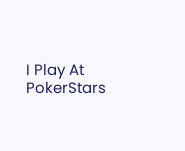I Play At PokerStars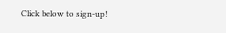Click below to sign-up!